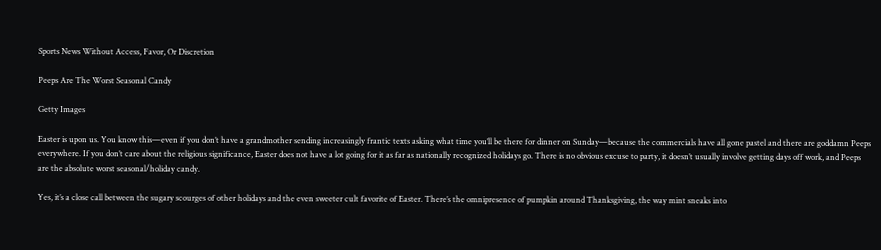Sports News Without Access, Favor, Or Discretion

Peeps Are The Worst Seasonal Candy

Getty Images

Easter is upon us. You know this—even if you don’t have a grandmother sending increasingly frantic texts asking what time you’ll be there for dinner on Sunday—because the commercials have all gone pastel and there are goddamn Peeps everywhere. If you don’t care about the religious significance, Easter does not have a lot going for it as far as nationally recognized holidays go. There is no obvious excuse to party, it doesn’t usually involve getting days off work, and Peeps are the absolute worst seasonal/holiday candy.

Yes, it’s a close call between the sugary scourges of other holidays and the even sweeter cult favorite of Easter. There’s the omnipresence of pumpkin around Thanksgiving, the way mint sneaks into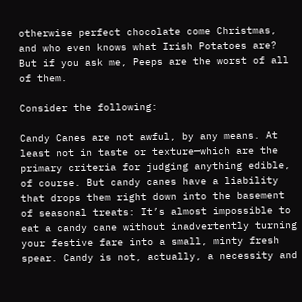otherwise perfect chocolate come Christmas, and who even knows what Irish Potatoes are? But if you ask me, Peeps are the worst of all of them.

Consider the following:

Candy Canes are not awful, by any means. At least not in taste or texture—which are the primary criteria for judging anything edible, of course. But candy canes have a liability that drops them right down into the basement of seasonal treats: It’s almost impossible to eat a candy cane without inadvertently turning your festive fare into a small, minty fresh spear. Candy is not, actually, a necessity and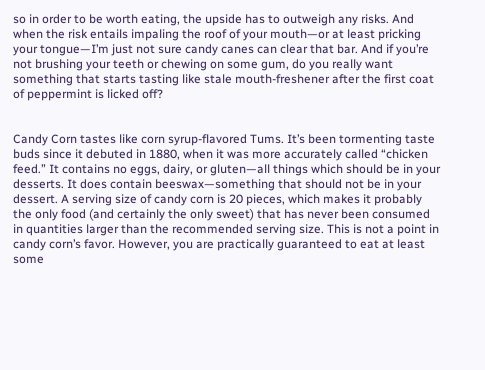so in order to be worth eating, the upside has to outweigh any risks. And when the risk entails impaling the roof of your mouth—or at least pricking your tongue—I’m just not sure candy canes can clear that bar. And if you’re not brushing your teeth or chewing on some gum, do you really want something that starts tasting like stale mouth-freshener after the first coat of peppermint is licked off?


Candy Corn tastes like corn syrup-flavored Tums. It’s been tormenting taste buds since it debuted in 1880, when it was more accurately called “chicken feed.” It contains no eggs, dairy, or gluten—all things which should be in your desserts. It does contain beeswax—something that should not be in your dessert. A serving size of candy corn is 20 pieces, which makes it probably the only food (and certainly the only sweet) that has never been consumed in quantities larger than the recommended serving size. This is not a point in candy corn’s favor. However, you are practically guaranteed to eat at least some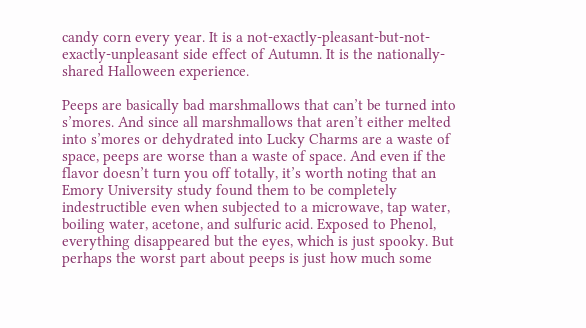candy corn every year. It is a not-exactly-pleasant-but-not-exactly-unpleasant side effect of Autumn. It is the nationally-shared Halloween experience.

Peeps are basically bad marshmallows that can’t be turned into s’mores. And since all marshmallows that aren’t either melted into s’mores or dehydrated into Lucky Charms are a waste of space, peeps are worse than a waste of space. And even if the flavor doesn’t turn you off totally, it’s worth noting that an Emory University study found them to be completely indestructible even when subjected to a microwave, tap water, boiling water, acetone, and sulfuric acid. Exposed to Phenol, everything disappeared but the eyes, which is just spooky. But perhaps the worst part about peeps is just how much some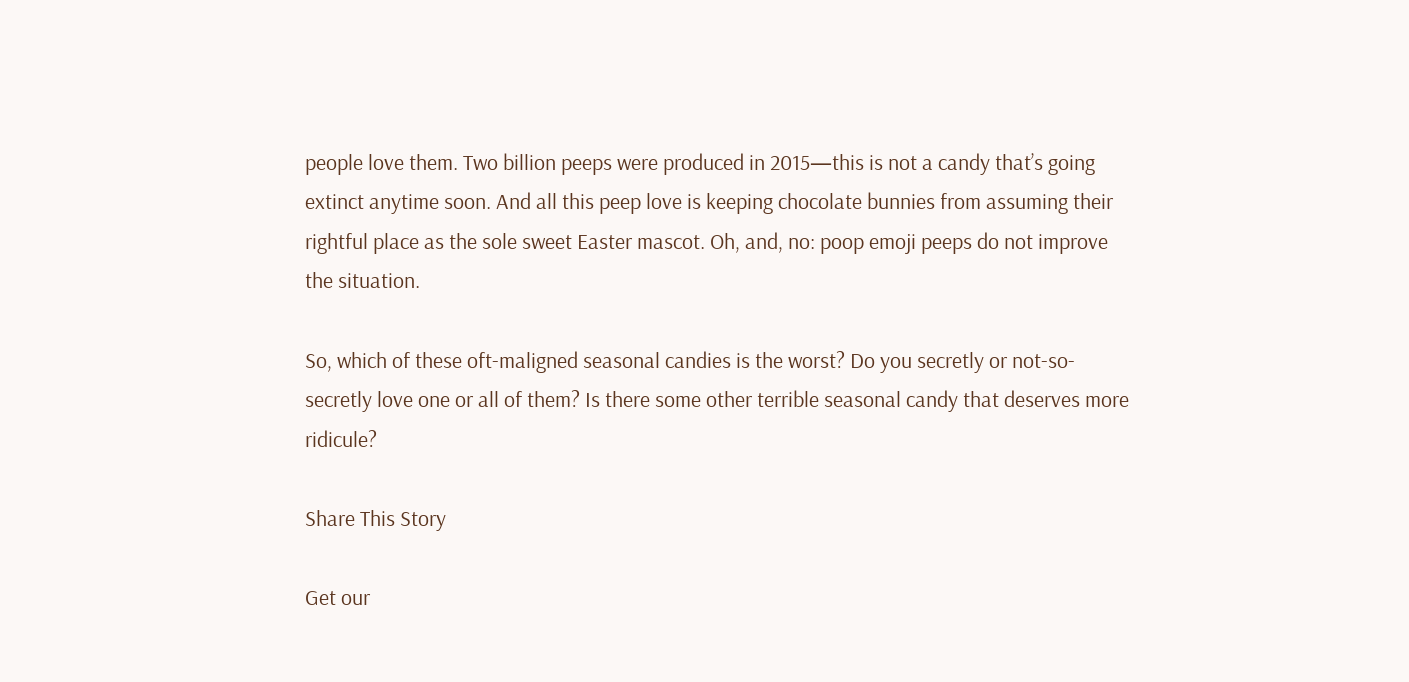people love them. Two billion peeps were produced in 2015—this is not a candy that’s going extinct anytime soon. And all this peep love is keeping chocolate bunnies from assuming their rightful place as the sole sweet Easter mascot. Oh, and, no: poop emoji peeps do not improve the situation.

So, which of these oft-maligned seasonal candies is the worst? Do you secretly or not-so-secretly love one or all of them? Is there some other terrible seasonal candy that deserves more ridicule?

Share This Story

Get our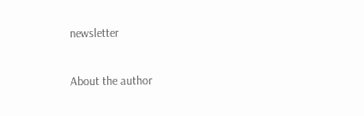newsletter

About the author